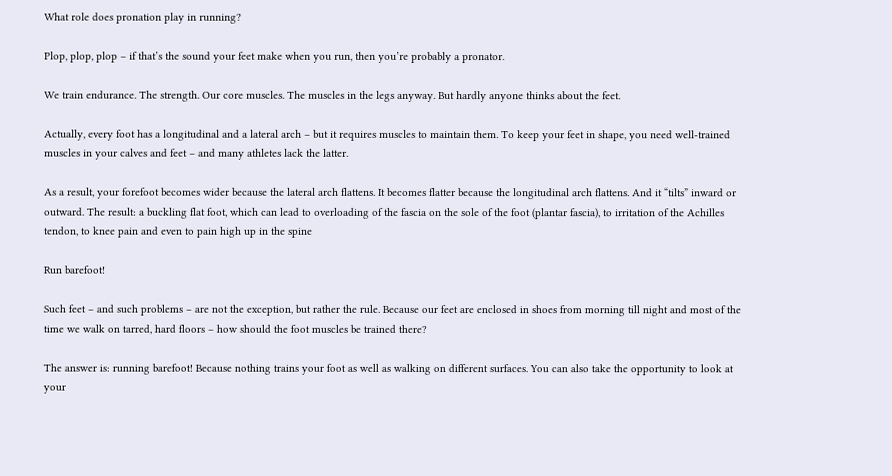What role does pronation play in running?

Plop, plop, plop – if that’s the sound your feet make when you run, then you’re probably a pronator.

We train endurance. The strength. Our core muscles. The muscles in the legs anyway. But hardly anyone thinks about the feet.

Actually, every foot has a longitudinal and a lateral arch – but it requires muscles to maintain them. To keep your feet in shape, you need well-trained muscles in your calves and feet – and many athletes lack the latter.

As a result, your forefoot becomes wider because the lateral arch flattens. It becomes flatter because the longitudinal arch flattens. And it “tilts” inward or outward. The result: a buckling flat foot, which can lead to overloading of the fascia on the sole of the foot (plantar fascia), to irritation of the Achilles tendon, to knee pain and even to pain high up in the spine

Run barefoot!

Such feet – and such problems – are not the exception, but rather the rule. Because our feet are enclosed in shoes from morning till night and most of the time we walk on tarred, hard floors – how should the foot muscles be trained there?

The answer is: running barefoot! Because nothing trains your foot as well as walking on different surfaces. You can also take the opportunity to look at your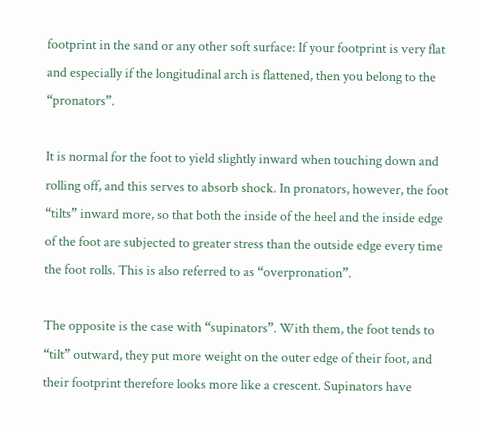footprint in the sand or any other soft surface: If your footprint is very flat and especially if the longitudinal arch is flattened, then you belong to the “pronators”.

It is normal for the foot to yield slightly inward when touching down and rolling off, and this serves to absorb shock. In pronators, however, the foot “tilts” inward more, so that both the inside of the heel and the inside edge of the foot are subjected to greater stress than the outside edge every time the foot rolls. This is also referred to as “overpronation”.

The opposite is the case with “supinators”. With them, the foot tends to “tilt” outward, they put more weight on the outer edge of their foot, and their footprint therefore looks more like a crescent. Supinators have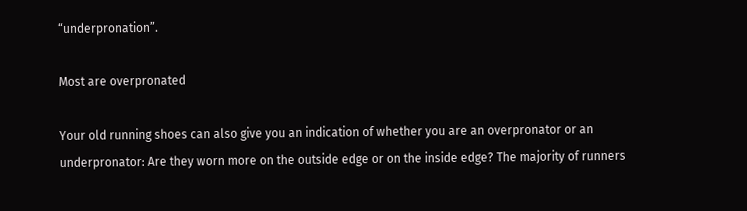“underpronation”.

Most are overpronated

Your old running shoes can also give you an indication of whether you are an overpronator or an underpronator: Are they worn more on the outside edge or on the inside edge? The majority of runners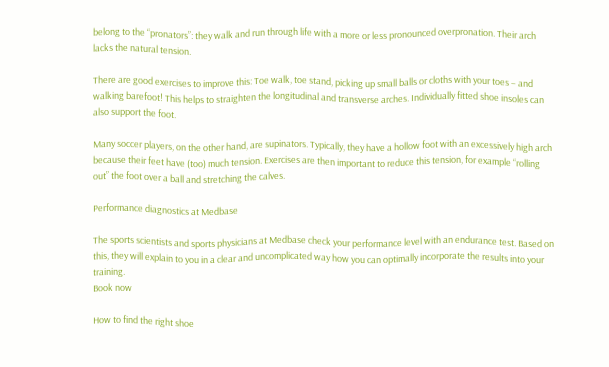belong to the “pronators”: they walk and run through life with a more or less pronounced overpronation. Their arch lacks the natural tension.

There are good exercises to improve this: Toe walk, toe stand, picking up small balls or cloths with your toes – and walking barefoot! This helps to straighten the longitudinal and transverse arches. Individually fitted shoe insoles can also support the foot.

Many soccer players, on the other hand, are supinators. Typically, they have a hollow foot with an excessively high arch because their feet have (too) much tension. Exercises are then important to reduce this tension, for example “rolling out” the foot over a ball and stretching the calves.

Performance diagnostics at Medbase

The sports scientists and sports physicians at Medbase check your performance level with an endurance test. Based on this, they will explain to you in a clear and uncomplicated way how you can optimally incorporate the results into your training.
Book now

How to find the right shoe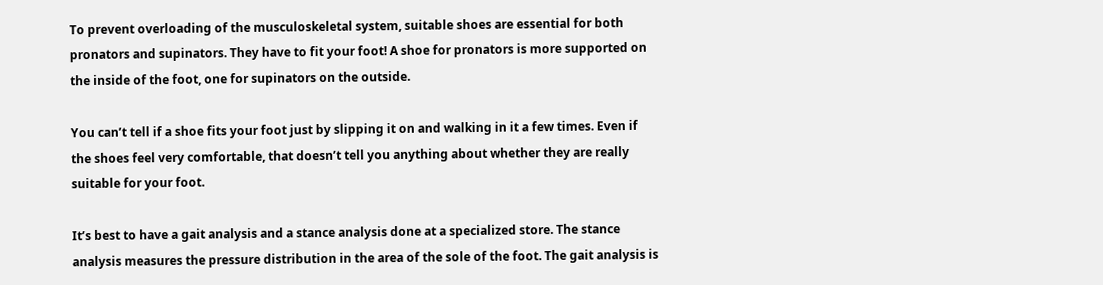To prevent overloading of the musculoskeletal system, suitable shoes are essential for both pronators and supinators. They have to fit your foot! A shoe for pronators is more supported on the inside of the foot, one for supinators on the outside.

You can’t tell if a shoe fits your foot just by slipping it on and walking in it a few times. Even if the shoes feel very comfortable, that doesn’t tell you anything about whether they are really suitable for your foot.

It’s best to have a gait analysis and a stance analysis done at a specialized store. The stance analysis measures the pressure distribution in the area of the sole of the foot. The gait analysis is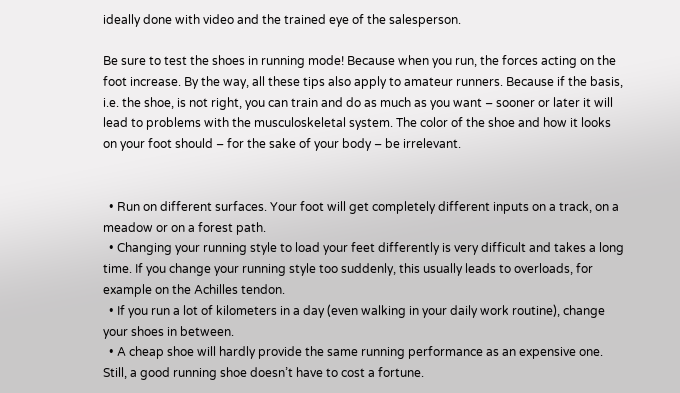ideally done with video and the trained eye of the salesperson.

Be sure to test the shoes in running mode! Because when you run, the forces acting on the foot increase. By the way, all these tips also apply to amateur runners. Because if the basis, i.e. the shoe, is not right, you can train and do as much as you want – sooner or later it will lead to problems with the musculoskeletal system. The color of the shoe and how it looks on your foot should – for the sake of your body – be irrelevant.


  • Run on different surfaces. Your foot will get completely different inputs on a track, on a meadow or on a forest path.
  • Changing your running style to load your feet differently is very difficult and takes a long time. If you change your running style too suddenly, this usually leads to overloads, for example on the Achilles tendon.
  • If you run a lot of kilometers in a day (even walking in your daily work routine), change your shoes in between.
  • A cheap shoe will hardly provide the same running performance as an expensive one. Still, a good running shoe doesn’t have to cost a fortune.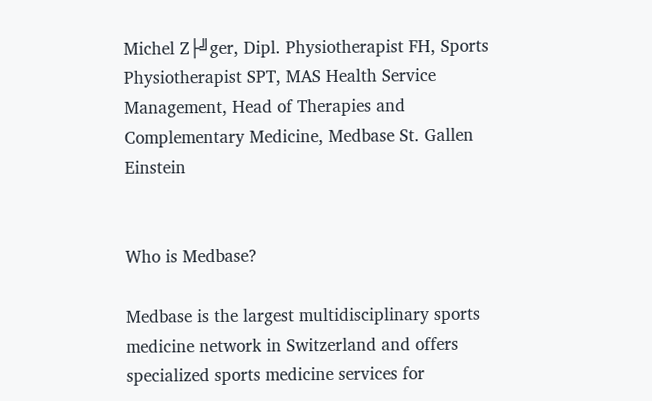Michel Z├╝ger, Dipl. Physiotherapist FH, Sports Physiotherapist SPT, MAS Health Service Management, Head of Therapies and Complementary Medicine, Medbase St. Gallen Einstein


Who is Medbase?

Medbase is the largest multidisciplinary sports medicine network in Switzerland and offers specialized sports medicine services for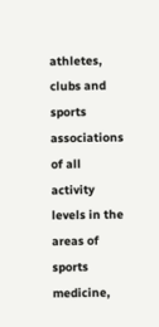athletes, clubs and sports associations of all activity levels in the areas of sports medicine,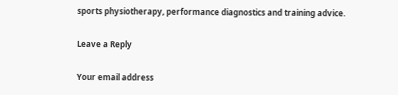sports physiotherapy, performance diagnostics and training advice.

Leave a Reply

Your email address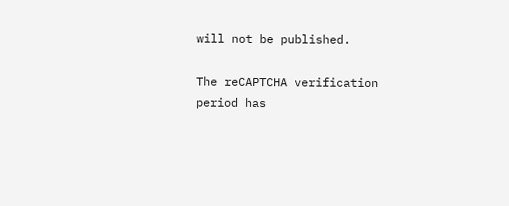will not be published.

The reCAPTCHA verification period has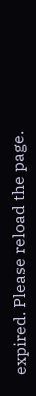expired. Please reload the page.